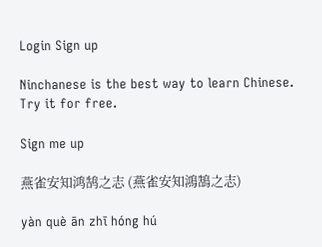Login Sign up

Ninchanese is the best way to learn Chinese.
Try it for free.

Sign me up

燕雀安知鸿鹄之志 (燕雀安知鴻鵠之志)

yàn què ān zhī hóng hú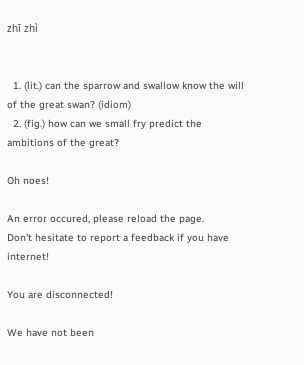zhī zhì


  1. (lit.) can the sparrow and swallow know the will of the great swan? (idiom)
  2. (fig.) how can we small fry predict the ambitions of the great?

Oh noes!

An error occured, please reload the page.
Don't hesitate to report a feedback if you have internet!

You are disconnected!

We have not been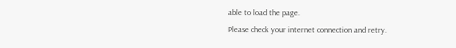able to load the page.
Please check your internet connection and retry.